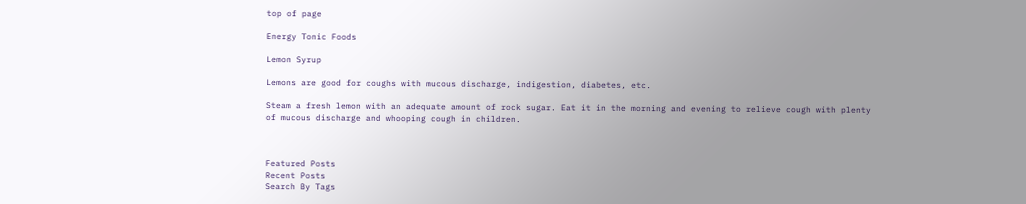top of page

Energy Tonic Foods

Lemon Syrup

Lemons are good for coughs with mucous discharge, indigestion, diabetes, etc.

Steam a fresh lemon with an adequate amount of rock sugar. Eat it in the morning and evening to relieve cough with plenty of mucous discharge and whooping cough in children.



Featured Posts
Recent Posts
Search By Tags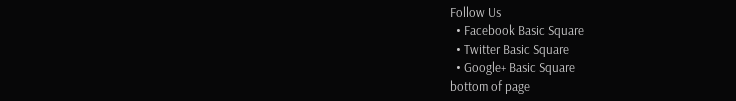Follow Us
  • Facebook Basic Square
  • Twitter Basic Square
  • Google+ Basic Square
bottom of page